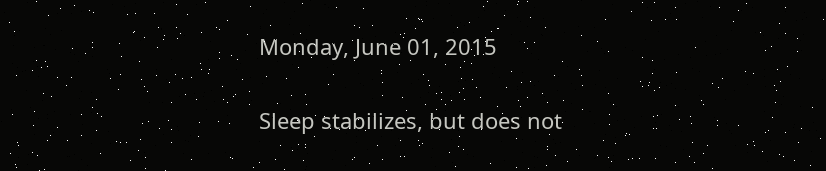Monday, June 01, 2015

Sleep stabilizes, but does not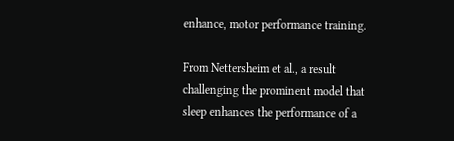enhance, motor performance training.

From Nettersheim et al., a result challenging the prominent model that sleep enhances the performance of a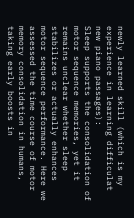newly learned skill (which is my experience in learning difficulat new piano passages):
Sleep supports the consolidation of motor sequence memories, yet it remains unclear whether sleep stabilizes or actually enhances motor sequence performance. Here we assessed the time course of motor memory consolidation in humans, taking early boosts in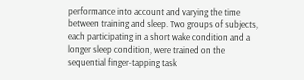performance into account and varying the time between training and sleep. Two groups of subjects, each participating in a short wake condition and a longer sleep condition, were trained on the sequential finger-tapping task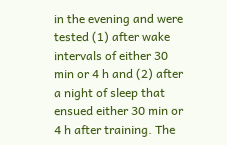in the evening and were tested (1) after wake intervals of either 30 min or 4 h and (2) after a night of sleep that ensued either 30 min or 4 h after training. The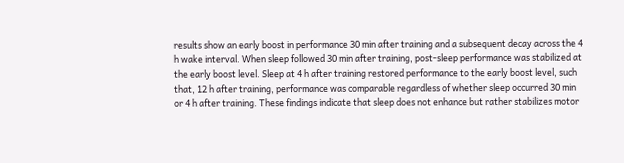results show an early boost in performance 30 min after training and a subsequent decay across the 4 h wake interval. When sleep followed 30 min after training, post-sleep performance was stabilized at the early boost level. Sleep at 4 h after training restored performance to the early boost level, such that, 12 h after training, performance was comparable regardless of whether sleep occurred 30 min or 4 h after training. These findings indicate that sleep does not enhance but rather stabilizes motor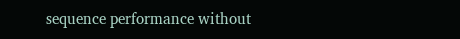sequence performance without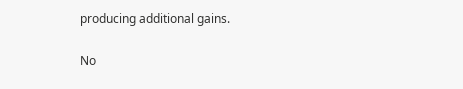producing additional gains.

No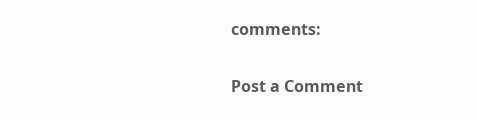comments:

Post a Comment